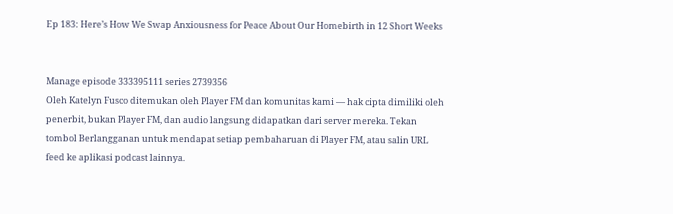Ep 183: Here’s How We Swap Anxiousness for Peace About Our Homebirth in 12 Short Weeks


Manage episode 333395111 series 2739356
Oleh Katelyn Fusco ditemukan oleh Player FM dan komunitas kami — hak cipta dimiliki oleh penerbit, bukan Player FM, dan audio langsung didapatkan dari server mereka. Tekan tombol Berlangganan untuk mendapat setiap pembaharuan di Player FM, atau salin URL feed ke aplikasi podcast lainnya.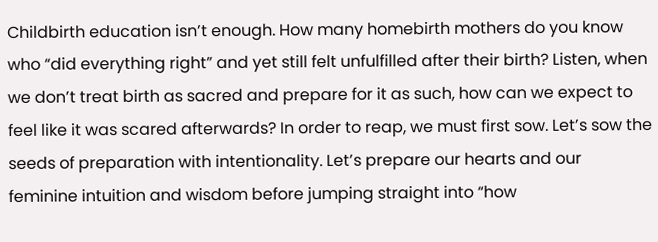Childbirth education isn’t enough. How many homebirth mothers do you know who “did everything right” and yet still felt unfulfilled after their birth? Listen, when we don’t treat birth as sacred and prepare for it as such, how can we expect to feel like it was scared afterwards? In order to reap, we must first sow. Let’s sow the seeds of preparation with intentionality. Let’s prepare our hearts and our feminine intuition and wisdom before jumping straight into “how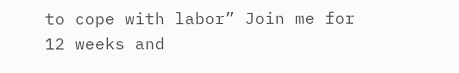to cope with labor” Join me for 12 weeks and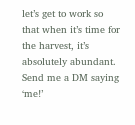let’s get to work so that when it’s time for the harvest, it’s absolutely abundant. Send me a DM saying ‘me!’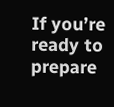If you’re ready to prepare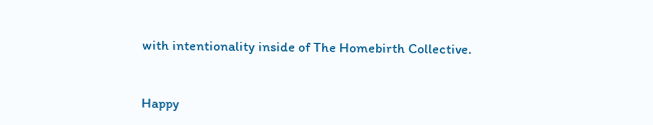with intentionality inside of The Homebirth Collective.


Happy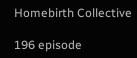Homebirth Collective

196 episode